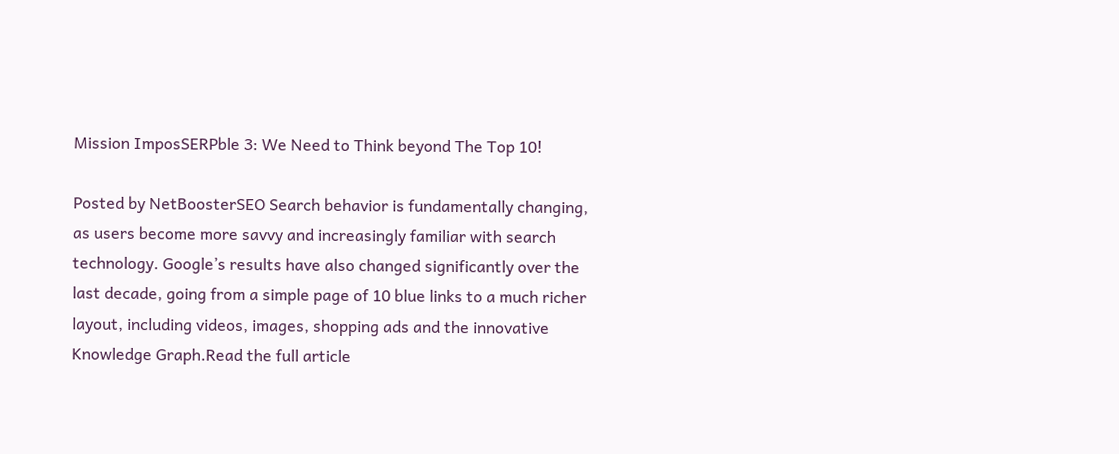Mission ImposSERPble 3: We Need to Think beyond The Top 10!

Posted by NetBoosterSEO Search behavior is fundamentally changing, as users become more savvy and increasingly familiar with search technology. Google’s results have also changed significantly over the last decade, going from a simple page of 10 blue links to a much richer layout, including videos, images, shopping ads and the innovative Knowledge Graph.Read the full article